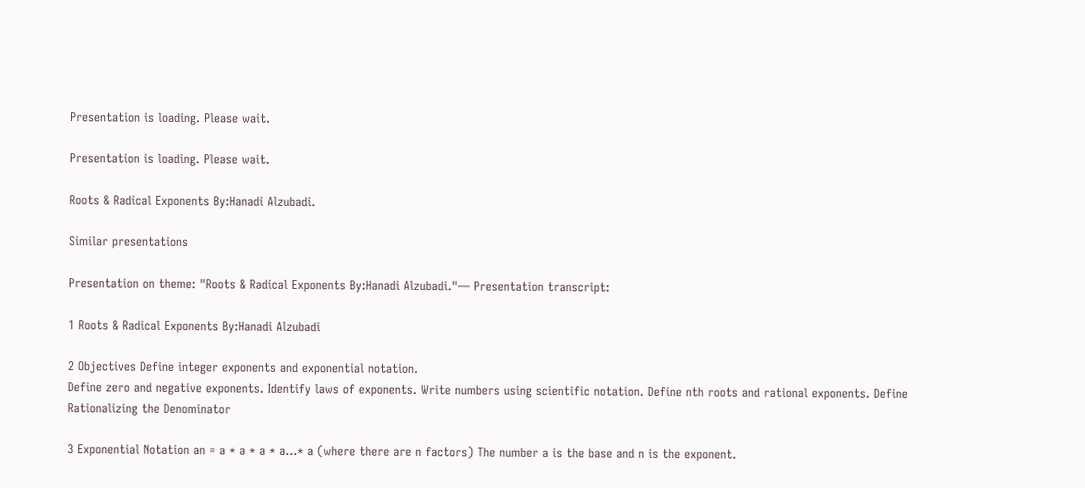Presentation is loading. Please wait.

Presentation is loading. Please wait.

Roots & Radical Exponents By:Hanadi Alzubadi.

Similar presentations

Presentation on theme: "Roots & Radical Exponents By:Hanadi Alzubadi."— Presentation transcript:

1 Roots & Radical Exponents By:Hanadi Alzubadi

2 Objectives Define integer exponents and exponential notation.
Define zero and negative exponents. Identify laws of exponents. Write numbers using scientific notation. Define nth roots and rational exponents. Define Rationalizing the Denominator

3 Exponential Notation an = a * a * a * a…* a (where there are n factors) The number a is the base and n is the exponent.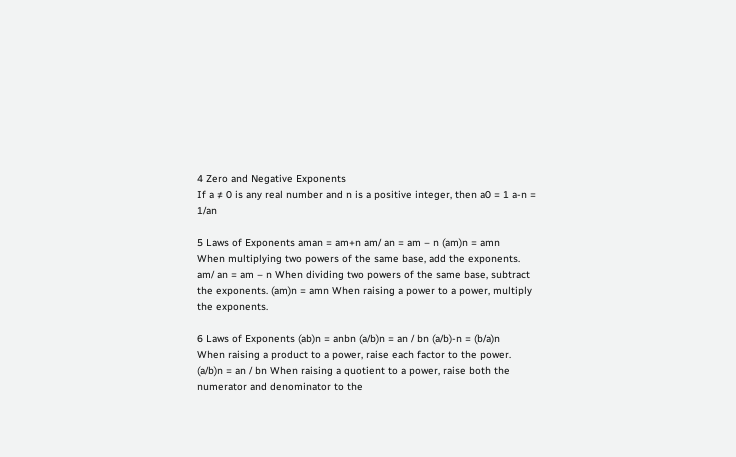4 Zero and Negative Exponents
If a ≠ 0 is any real number and n is a positive integer, then a0 = 1 a-n = 1/an

5 Laws of Exponents aman = am+n am/ an = am – n (am)n = amn
When multiplying two powers of the same base, add the exponents. am/ an = am – n When dividing two powers of the same base, subtract the exponents. (am)n = amn When raising a power to a power, multiply the exponents.

6 Laws of Exponents (ab)n = anbn (a/b)n = an / bn (a/b)-n = (b/a)n
When raising a product to a power, raise each factor to the power. (a/b)n = an / bn When raising a quotient to a power, raise both the numerator and denominator to the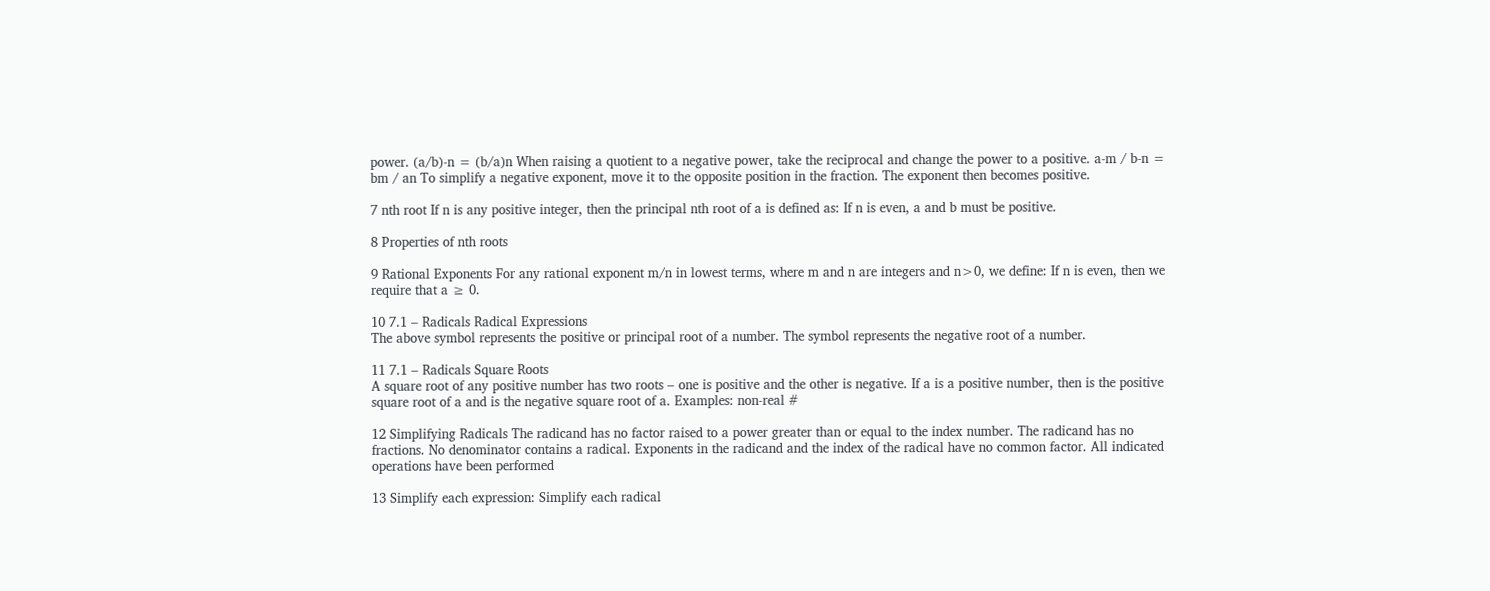power. (a/b)-n = (b/a)n When raising a quotient to a negative power, take the reciprocal and change the power to a positive. a-m / b-n = bm / an To simplify a negative exponent, move it to the opposite position in the fraction. The exponent then becomes positive.

7 nth root If n is any positive integer, then the principal nth root of a is defined as: If n is even, a and b must be positive.

8 Properties of nth roots

9 Rational Exponents For any rational exponent m/n in lowest terms, where m and n are integers and n>0, we define: If n is even, then we require that a ≥ 0.

10 7.1 – Radicals Radical Expressions
The above symbol represents the positive or principal root of a number. The symbol represents the negative root of a number.

11 7.1 – Radicals Square Roots
A square root of any positive number has two roots – one is positive and the other is negative. If a is a positive number, then is the positive square root of a and is the negative square root of a. Examples: non-real #

12 Simplifying Radicals The radicand has no factor raised to a power greater than or equal to the index number. The radicand has no fractions. No denominator contains a radical. Exponents in the radicand and the index of the radical have no common factor. All indicated operations have been performed

13 Simplify each expression: Simplify each radical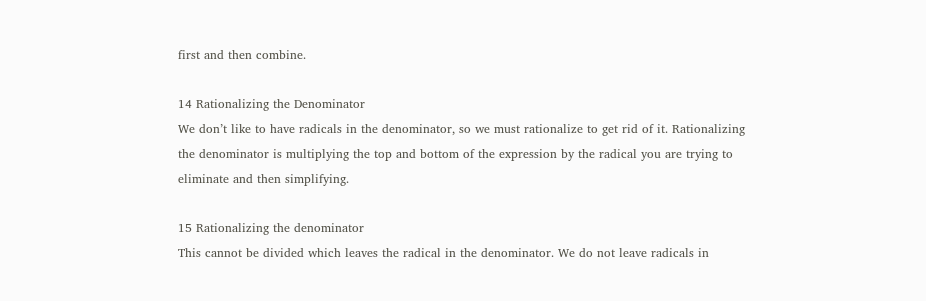first and then combine.

14 Rationalizing the Denominator
We don’t like to have radicals in the denominator, so we must rationalize to get rid of it. Rationalizing the denominator is multiplying the top and bottom of the expression by the radical you are trying to eliminate and then simplifying.

15 Rationalizing the denominator
This cannot be divided which leaves the radical in the denominator. We do not leave radicals in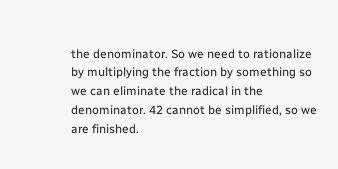the denominator. So we need to rationalize by multiplying the fraction by something so we can eliminate the radical in the denominator. 42 cannot be simplified, so we are finished.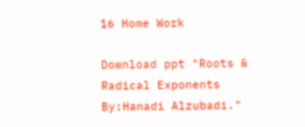16 Home Work

Download ppt "Roots & Radical Exponents By:Hanadi Alzubadi."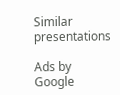Similar presentations

Ads by Google